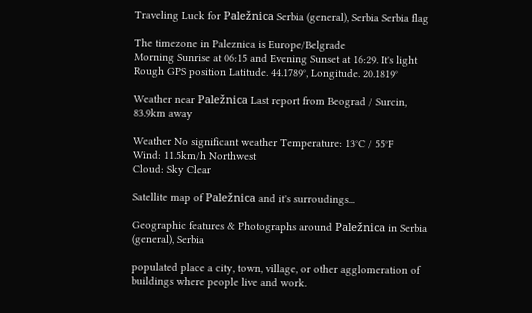Traveling Luck for Paležnica Serbia (general), Serbia Serbia flag

The timezone in Paleznica is Europe/Belgrade
Morning Sunrise at 06:15 and Evening Sunset at 16:29. It's light
Rough GPS position Latitude. 44.1789°, Longitude. 20.1819°

Weather near Paležnica Last report from Beograd / Surcin, 83.9km away

Weather No significant weather Temperature: 13°C / 55°F
Wind: 11.5km/h Northwest
Cloud: Sky Clear

Satellite map of Paležnica and it's surroudings...

Geographic features & Photographs around Paležnica in Serbia (general), Serbia

populated place a city, town, village, or other agglomeration of buildings where people live and work.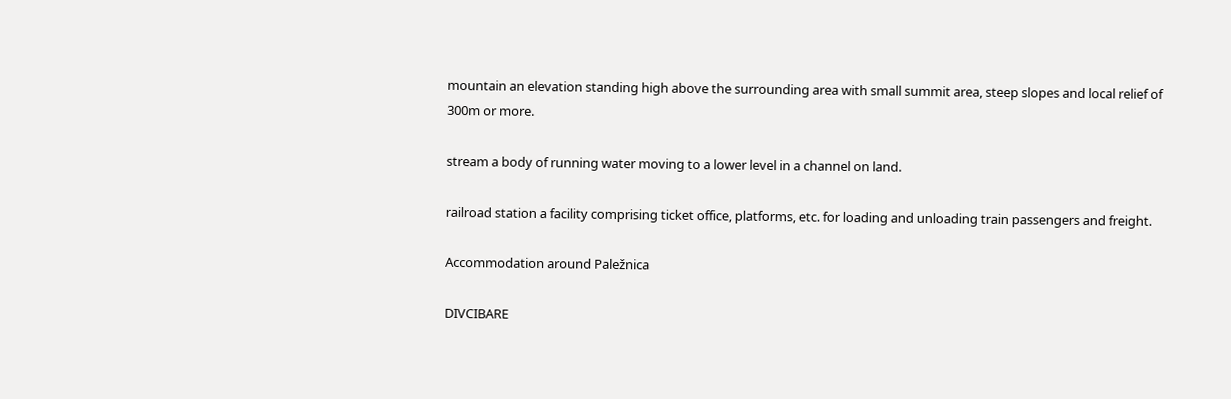mountain an elevation standing high above the surrounding area with small summit area, steep slopes and local relief of 300m or more.

stream a body of running water moving to a lower level in a channel on land.

railroad station a facility comprising ticket office, platforms, etc. for loading and unloading train passengers and freight.

Accommodation around Paležnica

DIVCIBARE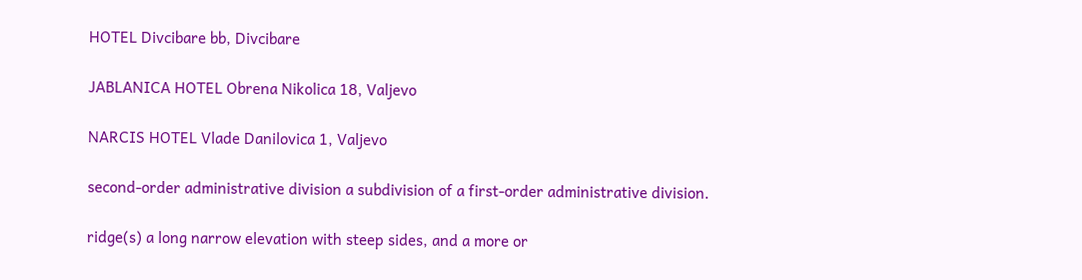HOTEL Divcibare bb, Divcibare

JABLANICA HOTEL Obrena Nikolica 18, Valjevo

NARCIS HOTEL Vlade Danilovica 1, Valjevo

second-order administrative division a subdivision of a first-order administrative division.

ridge(s) a long narrow elevation with steep sides, and a more or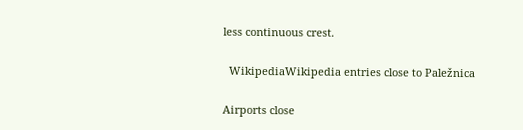less continuous crest.

  WikipediaWikipedia entries close to Paležnica

Airports close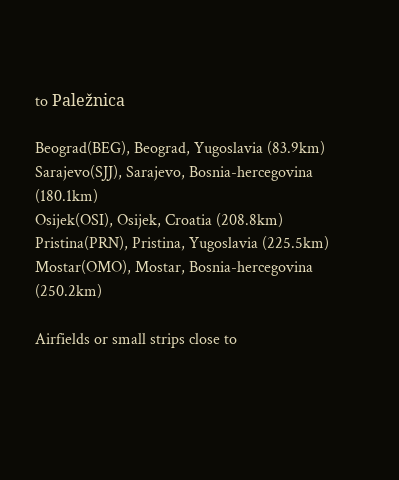to Paležnica

Beograd(BEG), Beograd, Yugoslavia (83.9km)
Sarajevo(SJJ), Sarajevo, Bosnia-hercegovina (180.1km)
Osijek(OSI), Osijek, Croatia (208.8km)
Pristina(PRN), Pristina, Yugoslavia (225.5km)
Mostar(OMO), Mostar, Bosnia-hercegovina (250.2km)

Airfields or small strips close to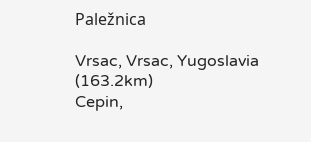Paležnica

Vrsac, Vrsac, Yugoslavia (163.2km)
Cepin,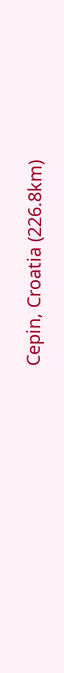Cepin, Croatia (226.8km)